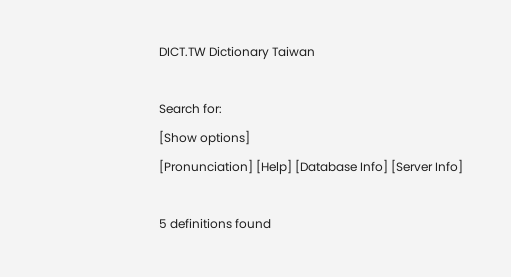DICT.TW Dictionary Taiwan

Search for:
[Show options]
[Pronunciation] [Help] [Database Info] [Server Info]

5 definitions found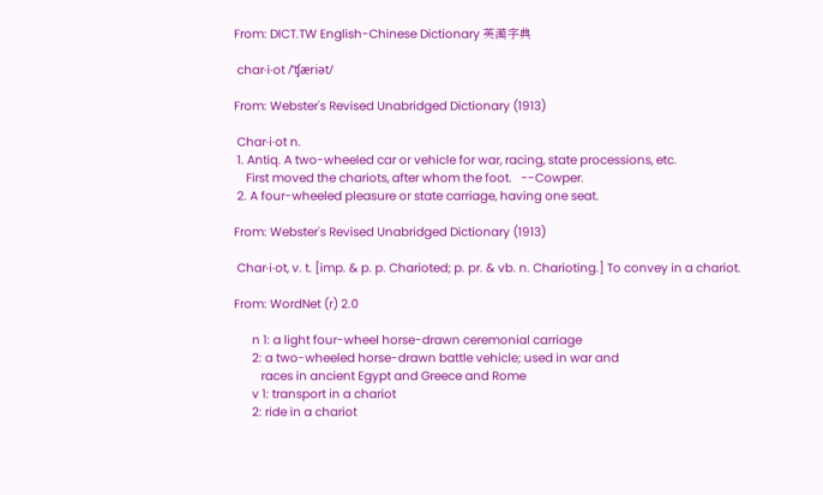From: DICT.TW English-Chinese Dictionary 英漢字典

 char·i·ot /ˈʧæriət/

From: Webster's Revised Unabridged Dictionary (1913)

 Char·i·ot n.
 1. Antiq. A two-wheeled car or vehicle for war, racing, state processions, etc.
    First moved the chariots, after whom the foot.   --Cowper.
 2. A four-wheeled pleasure or state carriage, having one seat.

From: Webster's Revised Unabridged Dictionary (1913)

 Char·i·ot, v. t. [imp. & p. p. Charioted; p. pr. & vb. n. Charioting.] To convey in a chariot.

From: WordNet (r) 2.0

      n 1: a light four-wheel horse-drawn ceremonial carriage
      2: a two-wheeled horse-drawn battle vehicle; used in war and
         races in ancient Egypt and Greece and Rome
      v 1: transport in a chariot
      2: ride in a chariot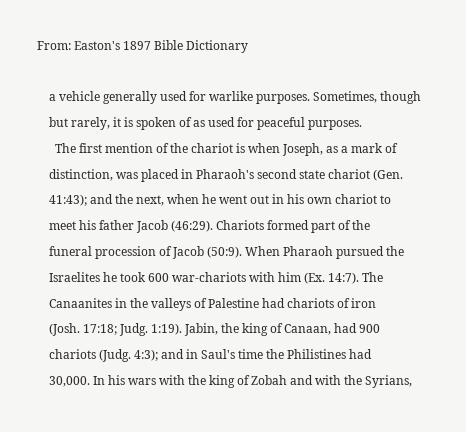From: Easton's 1897 Bible Dictionary

    a vehicle generally used for warlike purposes. Sometimes, though
    but rarely, it is spoken of as used for peaceful purposes.
      The first mention of the chariot is when Joseph, as a mark of
    distinction, was placed in Pharaoh's second state chariot (Gen.
    41:43); and the next, when he went out in his own chariot to
    meet his father Jacob (46:29). Chariots formed part of the
    funeral procession of Jacob (50:9). When Pharaoh pursued the
    Israelites he took 600 war-chariots with him (Ex. 14:7). The
    Canaanites in the valleys of Palestine had chariots of iron
    (Josh. 17:18; Judg. 1:19). Jabin, the king of Canaan, had 900
    chariots (Judg. 4:3); and in Saul's time the Philistines had
    30,000. In his wars with the king of Zobah and with the Syrians,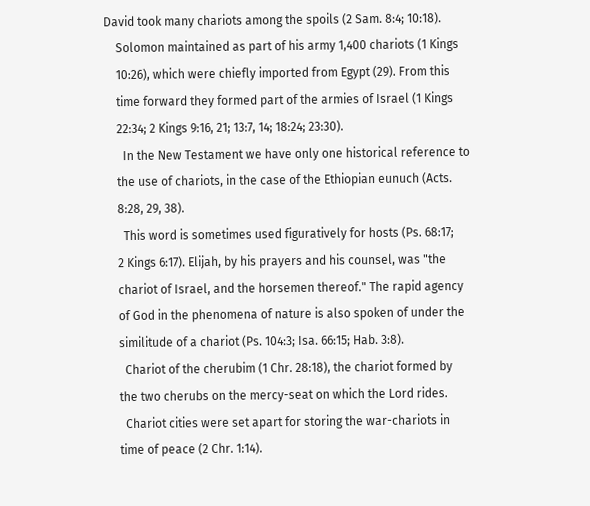David took many chariots among the spoils (2 Sam. 8:4; 10:18).
    Solomon maintained as part of his army 1,400 chariots (1 Kings
    10:26), which were chiefly imported from Egypt (29). From this
    time forward they formed part of the armies of Israel (1 Kings
    22:34; 2 Kings 9:16, 21; 13:7, 14; 18:24; 23:30).
      In the New Testament we have only one historical reference to
    the use of chariots, in the case of the Ethiopian eunuch (Acts.
    8:28, 29, 38).
      This word is sometimes used figuratively for hosts (Ps. 68:17;
    2 Kings 6:17). Elijah, by his prayers and his counsel, was "the
    chariot of Israel, and the horsemen thereof." The rapid agency
    of God in the phenomena of nature is also spoken of under the
    similitude of a chariot (Ps. 104:3; Isa. 66:15; Hab. 3:8).
      Chariot of the cherubim (1 Chr. 28:18), the chariot formed by
    the two cherubs on the mercy-seat on which the Lord rides.
      Chariot cities were set apart for storing the war-chariots in
    time of peace (2 Chr. 1:14).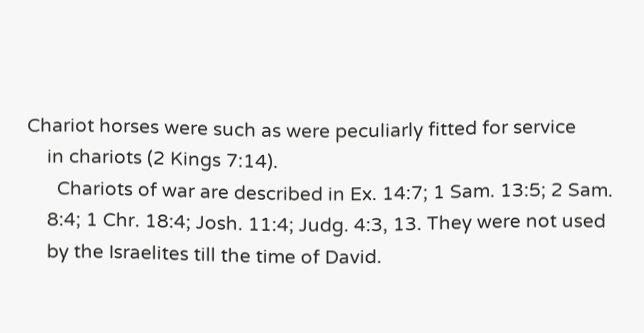Chariot horses were such as were peculiarly fitted for service
    in chariots (2 Kings 7:14).
      Chariots of war are described in Ex. 14:7; 1 Sam. 13:5; 2 Sam.
    8:4; 1 Chr. 18:4; Josh. 11:4; Judg. 4:3, 13. They were not used
    by the Israelites till the time of David.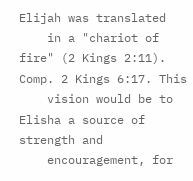Elijah was translated
    in a "chariot of fire" (2 Kings 2:11). Comp. 2 Kings 6:17. This
    vision would be to Elisha a source of strength and
    encouragement, for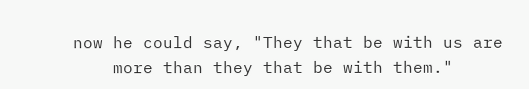now he could say, "They that be with us are
    more than they that be with them."